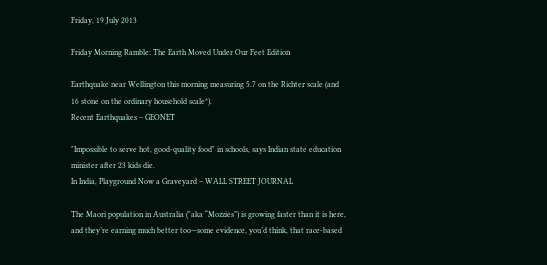Friday, 19 July 2013

Friday Morning Ramble: The Earth Moved Under Our Feet Edition

Earthquake near Wellington this morning measuring 5.7 on the Richter scale (and 16 stone on the ordinary household scale*).
Recent Earthquakes – GEONET

"Impossible to serve hot, good-quality food" in schools, says Indian state education minister after 23 kids die.
In India, Playground Now a Graveyard – WALL STREET JOURNAL

The Maori population in Australia ("aka “Mozzies”) is growing faster than it is here, and they’re earning much better too—some evidence, you’d think, that race-based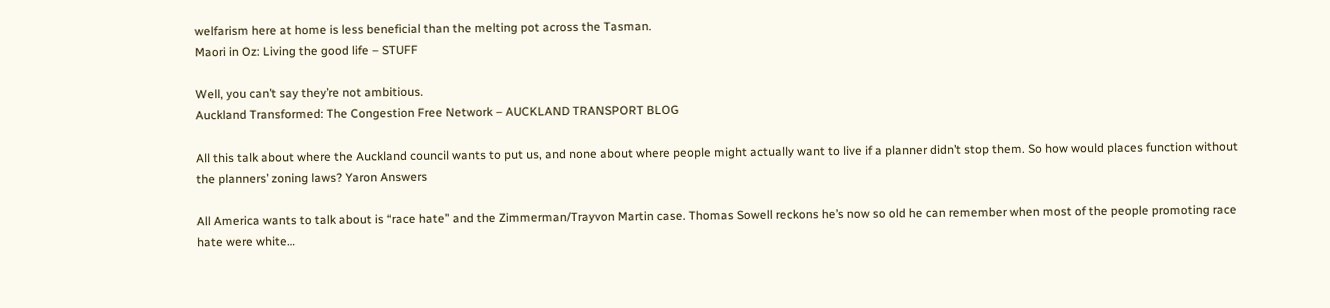welfarism here at home is less beneficial than the melting pot across the Tasman.
Maori in Oz: Living the good life – STUFF

Well, you can’t say they’re not ambitious.
Auckland Transformed: The Congestion Free Network – AUCKLAND TRANSPORT BLOG

All this talk about where the Auckland council wants to put us, and none about where people might actually want to live if a planner didn’t stop them. So how would places function without the planners’ zoning laws? Yaron Answers

All America wants to talk about is “race hate” and the Zimmerman/Trayvon Martin case. Thomas Sowell reckons he’s now so old he can remember when most of the people promoting race hate were white…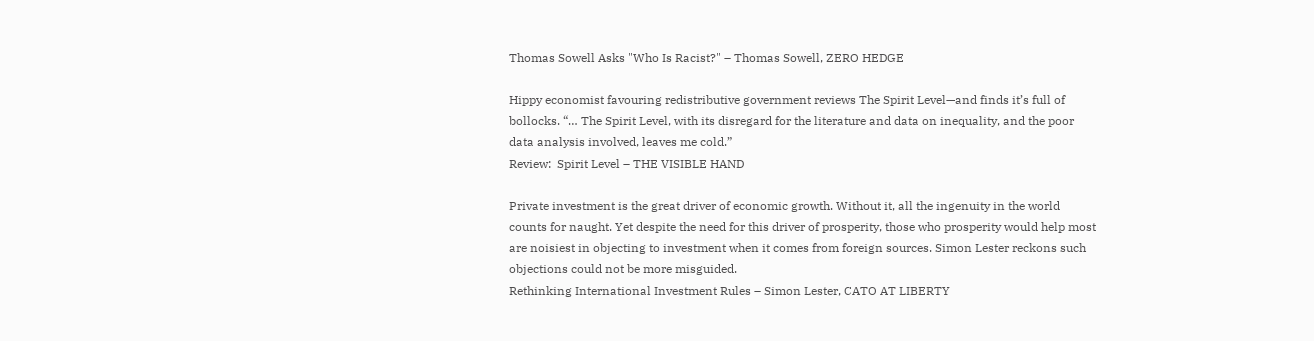Thomas Sowell Asks "Who Is Racist?" – Thomas Sowell, ZERO HEDGE

Hippy economist favouring redistributive government reviews The Spirit Level—and finds it’s full of bollocks. “… The Spirit Level, with its disregard for the literature and data on inequality, and the poor data analysis involved, leaves me cold.”
Review:  Spirit Level – THE VISIBLE HAND

Private investment is the great driver of economic growth. Without it, all the ingenuity in the world counts for naught. Yet despite the need for this driver of prosperity, those who prosperity would help most are noisiest in objecting to investment when it comes from foreign sources. Simon Lester reckons such objections could not be more misguided.
Rethinking International Investment Rules – Simon Lester, CATO AT LIBERTY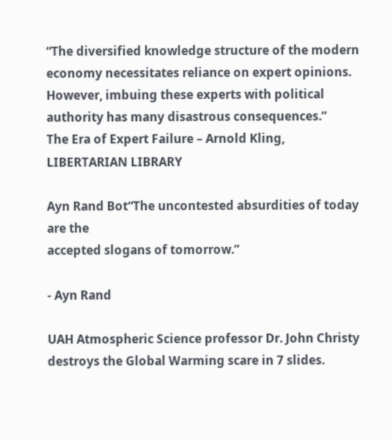“The diversified knowledge structure of the modern economy necessitates reliance on expert opinions. However, imbuing these experts with political authority has many disastrous consequences.”
The Era of Expert Failure – Arnold Kling, LIBERTARIAN LIBRARY

Ayn Rand Bot“The uncontested absurdities of today are the
accepted slogans of tomorrow.”

- Ayn Rand

UAH Atmospheric Science professor Dr. John Christy destroys the Global Warming scare in 7 slides.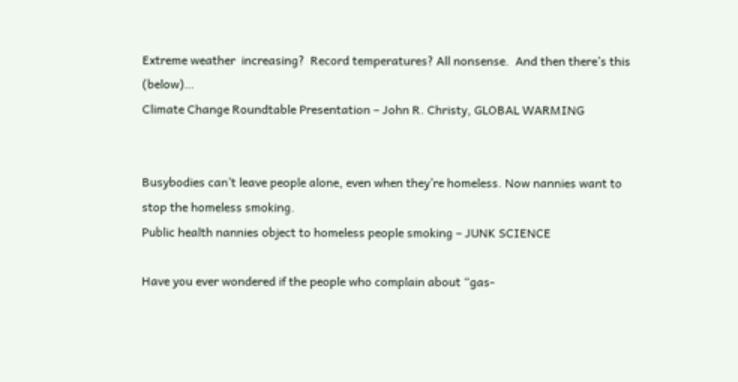Extreme weather  increasing?  Record temperatures? All nonsense.  And then there’s this (below)…
Climate Change Roundtable Presentation – John R. Christy, GLOBAL WARMING


Busybodies can’t leave people alone, even when they’re homeless. Now nannies want to stop the homeless smoking.
Public health nannies object to homeless people smoking – JUNK SCIENCE

Have you ever wondered if the people who complain about “gas-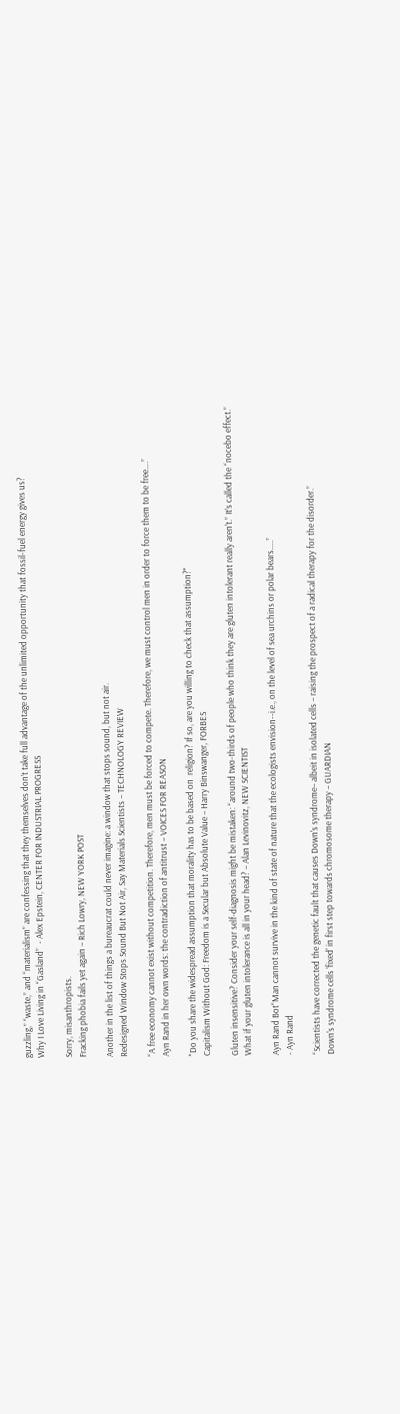guzzling,” “waste,” and “materialism” are confessing that they themselves don’t take full advantage of the unlimited opportunity that fossil-fuel energy gives us?
Why I Love Living in “Gasland”  - Alex Epstein, CENTER FOR INDUSTRIAL PROGRESS

Sorry, misanthropists.
Fracking phobia fails yet again – Rich Lowry, NEW YORK POST

Another in the list of things a bureaucrat could never imagine: a window that stops sound, but not air.
Redesigned Window Stops Sound But Not Air, Say Materials Scientists – TECHNOLOGY REVIEW

“A free economy cannot exist without competition. Therefore, men must be forced to compete. Therefore, we must control men in order to force them to be free….”
Ayn Rand in her own words: the contradiction of antitrust – VOICES FOR REASON

"Do you share the widespread assumption that morality has to be based on  religion? If so, are you willing to check that assumption?"
Capitalism Without God: Freedom is a Secular but Absolute Value – Harry Binswanger, FORBES

Gluten insensitive? Consider your self-diagnosis might be mistaken: “around two-thirds of people who think they are gluten intolerant really aren't.” It’s called the “nocebo effect.”
What if your gluten intolerance is all in your head? – Alan Levinovitz, NEW SCIENTIST

Ayn Rand Bot“Man cannot survive in the kind of state of nature that the ecologists envision--i.e., on the level of sea urchins or polar bears.....”
- Ayn Rand

“Scientists have corrected the genetic fault that causes Down's syndrome– albeit in isolated cells – raising the prospect of a radical therapy for the disorder.”
Down's syndrome cells 'fixed' in first step towards chromosome therapy – GUARDIAN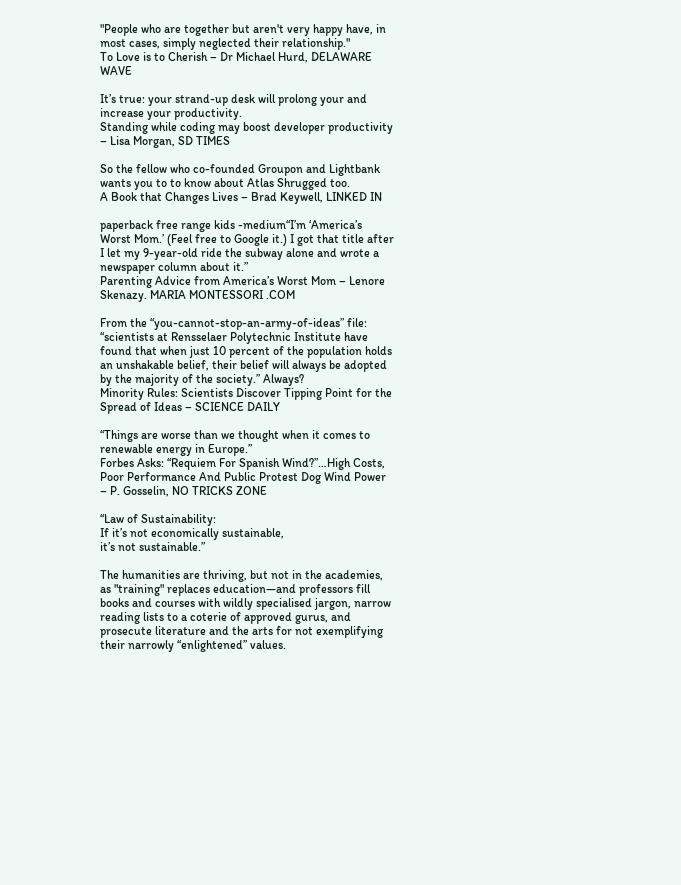"People who are together but aren't very happy have, in most cases, simply neglected their relationship."
To Love is to Cherish – Dr Michael Hurd, DELAWARE WAVE

It’s true: your strand-up desk will prolong your and increase your productivity.
Standing while coding may boost developer productivity – Lisa Morgan, SD TIMES

So the fellow who co-founded Groupon and Lightbank wants you to to know about Atlas Shrugged too.
A Book that Changes Lives – Brad Keywell, LINKED IN

paperback free range kids -medium“I’m ‘America’s Worst Mom.’ (Feel free to Google it.) I got that title after I let my 9-year-old ride the subway alone and wrote a newspaper column about it.”
Parenting Advice from America’s Worst Mom – Lenore Skenazy. MARIA MONTESSORI .COM

From the “you-cannot-stop-an-army-of-ideas” file: “scientists at Rensselaer Polytechnic Institute have found that when just 10 percent of the population holds an unshakable belief, their belief will always be adopted by the majority of the society.” Always?
Minority Rules: Scientists Discover Tipping Point for the Spread of Ideas – SCIENCE DAILY

“Things are worse than we thought when it comes to renewable energy in Europe.”
Forbes Asks: “Requiem For Spanish Wind?”…High Costs, Poor Performance And Public Protest Dog Wind Power – P. Gosselin, NO TRICKS ZONE

“Law of Sustainability:
If it’s not economically sustainable,
it’s not sustainable.”

The humanities are thriving, but not in the academies, as "training" replaces education—and professors fill books and courses with wildly specialised jargon, narrow reading lists to a coterie of approved gurus, and prosecute literature and the arts for not exemplifying their narrowly “enlightened” values.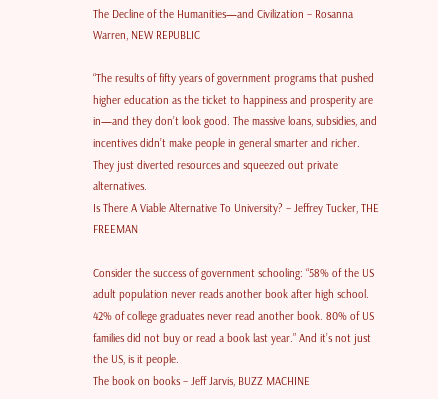The Decline of the Humanities—and Civilization – Rosanna Warren, NEW REPUBLIC

“The results of fifty years of government programs that pushed higher education as the ticket to happiness and prosperity are in—and they don’t look good. The massive loans, subsidies, and incentives didn’t make people in general smarter and richer. They just diverted resources and squeezed out private alternatives.
Is There A Viable Alternative To University? – Jeffrey Tucker, THE FREEMAN

Consider the success of government schooling: “58% of the US adult population never reads another book after high school. 42% of college graduates never read another book. 80% of US families did not buy or read a book last year.” And it’s not just the US, is it people.
The book on books – Jeff Jarvis, BUZZ MACHINE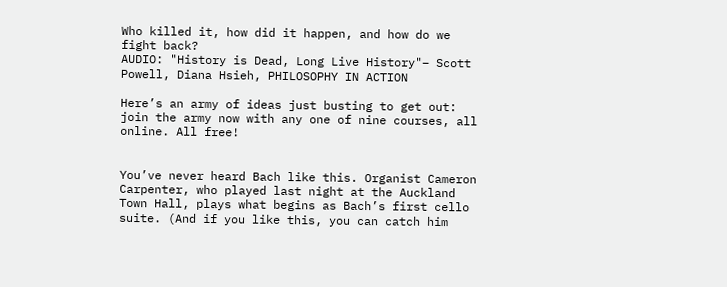Who killed it, how did it happen, and how do we fight back?
AUDIO: "History is Dead, Long Live History"– Scott Powell, Diana Hsieh, PHILOSOPHY IN ACTION

Here’s an army of ideas just busting to get out: join the army now with any one of nine courses, all online. All free!


You’ve never heard Bach like this. Organist Cameron Carpenter, who played last night at the Auckland Town Hall, plays what begins as Bach’s first cello suite. (And if you like this, you can catch him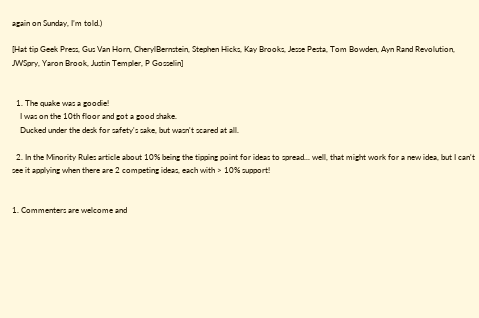again on Sunday, I’m told.)

[Hat tip Geek Press, Gus Van Horn, CherylBernstein, Stephen Hicks, Kay Brooks, Jesse Pesta, Tom Bowden, Ayn Rand Revolution, JWSpry, Yaron Brook, Justin Templer, P Gosselin]


  1. The quake was a goodie!
    I was on the 10th floor and got a good shake.
    Ducked under the desk for safety's sake, but wasn't scared at all.

  2. In the Minority Rules article about 10% being the tipping point for ideas to spread... well, that might work for a new idea, but I can't see it applying when there are 2 competing ideas, each with > 10% support!


1. Commenters are welcome and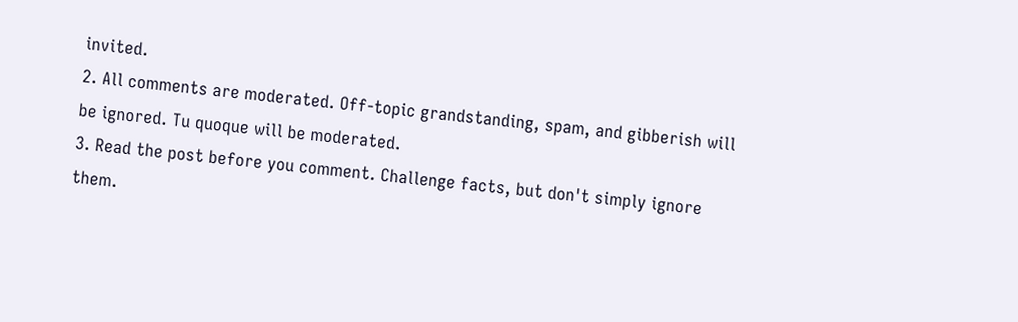invited.
2. All comments are moderated. Off-topic grandstanding, spam, and gibberish will be ignored. Tu quoque will be moderated.
3. Read the post before you comment. Challenge facts, but don't simply ignore them.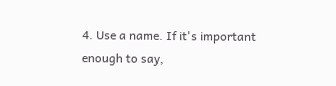4. Use a name. If it's important enough to say,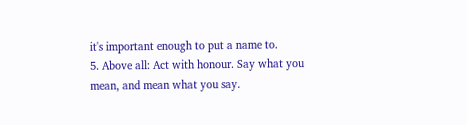it's important enough to put a name to.
5. Above all: Act with honour. Say what you mean, and mean what you say.